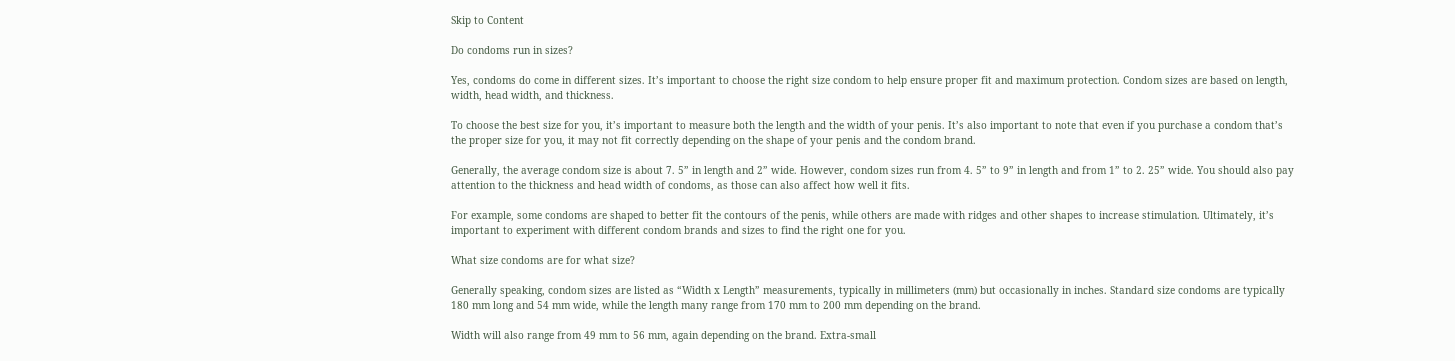Skip to Content

Do condoms run in sizes?

Yes, condoms do come in different sizes. It’s important to choose the right size condom to help ensure proper fit and maximum protection. Condom sizes are based on length, width, head width, and thickness.

To choose the best size for you, it’s important to measure both the length and the width of your penis. It’s also important to note that even if you purchase a condom that’s the proper size for you, it may not fit correctly depending on the shape of your penis and the condom brand.

Generally, the average condom size is about 7. 5” in length and 2” wide. However, condom sizes run from 4. 5” to 9” in length and from 1” to 2. 25” wide. You should also pay attention to the thickness and head width of condoms, as those can also affect how well it fits.

For example, some condoms are shaped to better fit the contours of the penis, while others are made with ridges and other shapes to increase stimulation. Ultimately, it’s important to experiment with different condom brands and sizes to find the right one for you.

What size condoms are for what size?

Generally speaking, condom sizes are listed as “Width x Length” measurements, typically in millimeters (mm) but occasionally in inches. Standard size condoms are typically 180 mm long and 54 mm wide, while the length many range from 170 mm to 200 mm depending on the brand.

Width will also range from 49 mm to 56 mm, again depending on the brand. Extra-small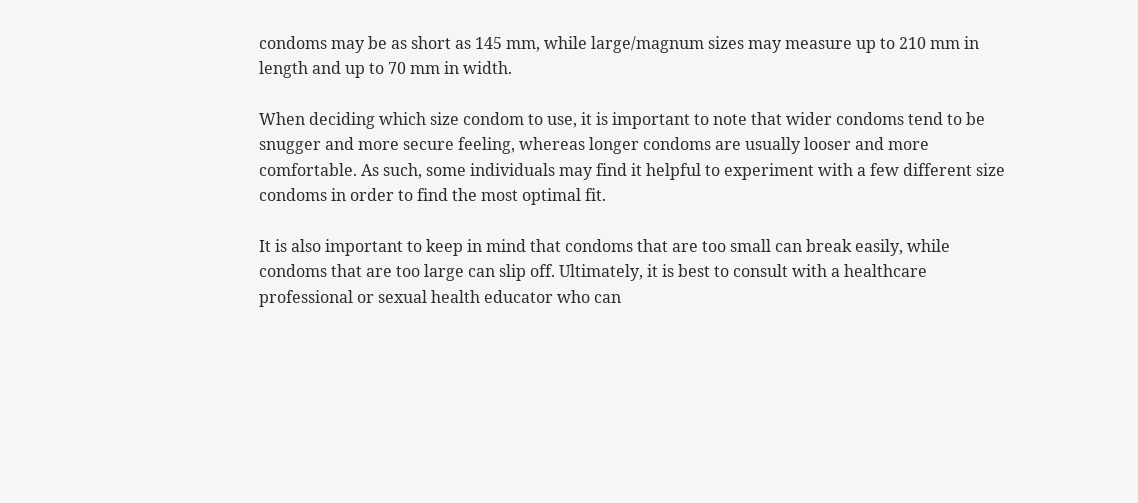condoms may be as short as 145 mm, while large/magnum sizes may measure up to 210 mm in length and up to 70 mm in width.

When deciding which size condom to use, it is important to note that wider condoms tend to be snugger and more secure feeling, whereas longer condoms are usually looser and more comfortable. As such, some individuals may find it helpful to experiment with a few different size condoms in order to find the most optimal fit.

It is also important to keep in mind that condoms that are too small can break easily, while condoms that are too large can slip off. Ultimately, it is best to consult with a healthcare professional or sexual health educator who can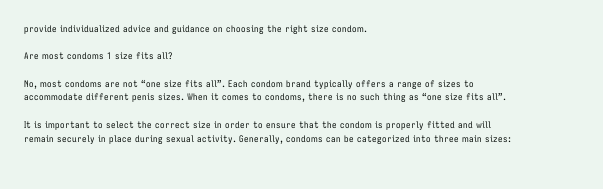provide individualized advice and guidance on choosing the right size condom.

Are most condoms 1 size fits all?

No, most condoms are not “one size fits all”. Each condom brand typically offers a range of sizes to accommodate different penis sizes. When it comes to condoms, there is no such thing as “one size fits all”.

It is important to select the correct size in order to ensure that the condom is properly fitted and will remain securely in place during sexual activity. Generally, condoms can be categorized into three main sizes: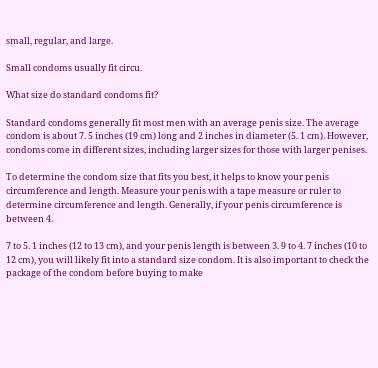small, regular, and large.

Small condoms usually fit circu.

What size do standard condoms fit?

Standard condoms generally fit most men with an average penis size. The average condom is about 7. 5 inches (19 cm) long and 2 inches in diameter (5. 1 cm). However, condoms come in different sizes, including larger sizes for those with larger penises.

To determine the condom size that fits you best, it helps to know your penis circumference and length. Measure your penis with a tape measure or ruler to determine circumference and length. Generally, if your penis circumference is between 4.

7 to 5. 1 inches (12 to 13 cm), and your penis length is between 3. 9 to 4. 7 inches (10 to 12 cm), you will likely fit into a standard size condom. It is also important to check the package of the condom before buying to make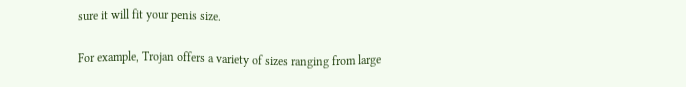sure it will fit your penis size.

For example, Trojan offers a variety of sizes ranging from large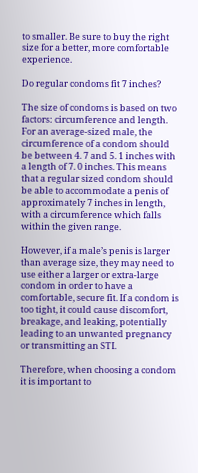to smaller. Be sure to buy the right size for a better, more comfortable experience.

Do regular condoms fit 7 inches?

The size of condoms is based on two factors: circumference and length. For an average-sized male, the circumference of a condom should be between 4. 7 and 5. 1 inches with a length of 7. 0 inches. This means that a regular sized condom should be able to accommodate a penis of approximately 7 inches in length, with a circumference which falls within the given range.

However, if a male’s penis is larger than average size, they may need to use either a larger or extra-large condom in order to have a comfortable, secure fit. If a condom is too tight, it could cause discomfort, breakage, and leaking, potentially leading to an unwanted pregnancy or transmitting an STI.

Therefore, when choosing a condom it is important to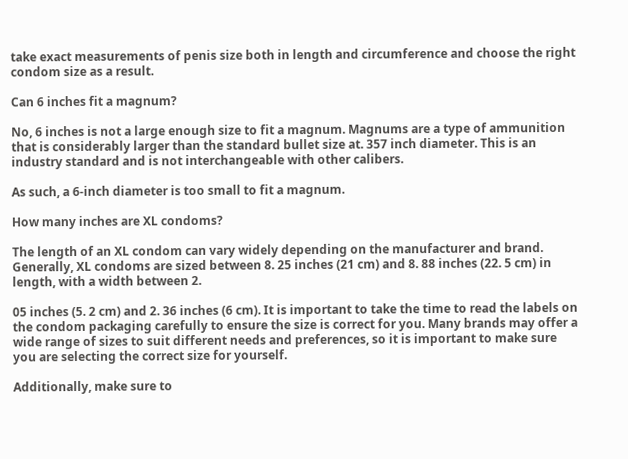take exact measurements of penis size both in length and circumference and choose the right condom size as a result.

Can 6 inches fit a magnum?

No, 6 inches is not a large enough size to fit a magnum. Magnums are a type of ammunition that is considerably larger than the standard bullet size at. 357 inch diameter. This is an industry standard and is not interchangeable with other calibers.

As such, a 6-inch diameter is too small to fit a magnum.

How many inches are XL condoms?

The length of an XL condom can vary widely depending on the manufacturer and brand. Generally, XL condoms are sized between 8. 25 inches (21 cm) and 8. 88 inches (22. 5 cm) in length, with a width between 2.

05 inches (5. 2 cm) and 2. 36 inches (6 cm). It is important to take the time to read the labels on the condom packaging carefully to ensure the size is correct for you. Many brands may offer a wide range of sizes to suit different needs and preferences, so it is important to make sure you are selecting the correct size for yourself.

Additionally, make sure to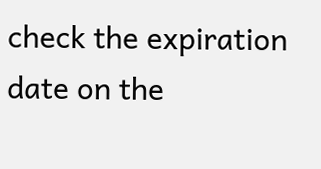check the expiration date on the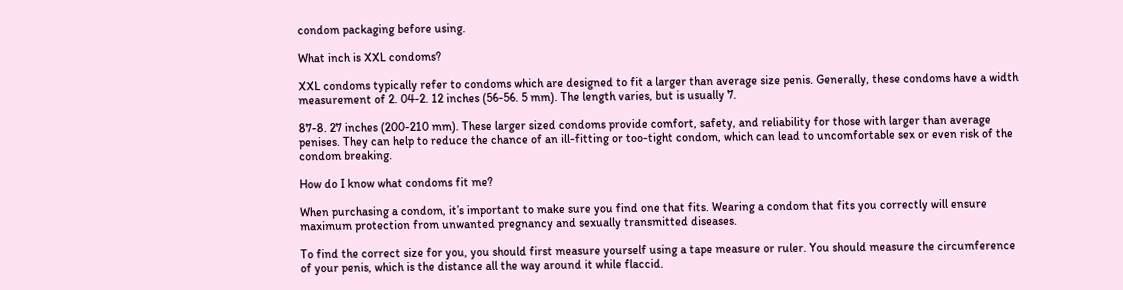condom packaging before using.

What inch is XXL condoms?

XXL condoms typically refer to condoms which are designed to fit a larger than average size penis. Generally, these condoms have a width measurement of 2. 04-2. 12 inches (56-56. 5 mm). The length varies, but is usually 7.

87-8. 27 inches (200-210 mm). These larger sized condoms provide comfort, safety, and reliability for those with larger than average penises. They can help to reduce the chance of an ill-fitting or too-tight condom, which can lead to uncomfortable sex or even risk of the condom breaking.

How do I know what condoms fit me?

When purchasing a condom, it’s important to make sure you find one that fits. Wearing a condom that fits you correctly will ensure maximum protection from unwanted pregnancy and sexually transmitted diseases.

To find the correct size for you, you should first measure yourself using a tape measure or ruler. You should measure the circumference of your penis, which is the distance all the way around it while flaccid.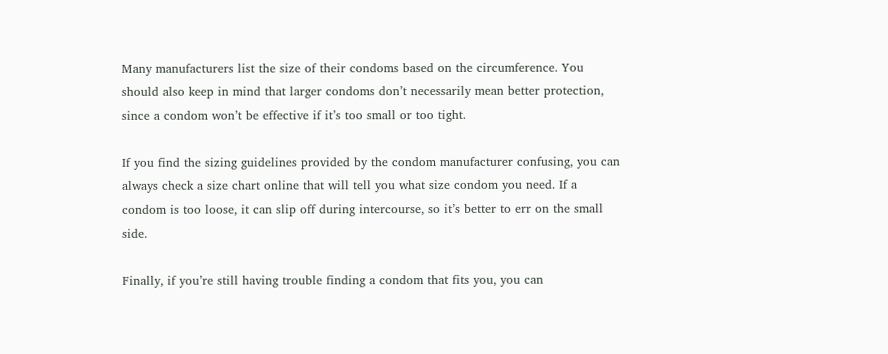Many manufacturers list the size of their condoms based on the circumference. You should also keep in mind that larger condoms don’t necessarily mean better protection, since a condom won’t be effective if it’s too small or too tight.

If you find the sizing guidelines provided by the condom manufacturer confusing, you can always check a size chart online that will tell you what size condom you need. If a condom is too loose, it can slip off during intercourse, so it’s better to err on the small side.

Finally, if you’re still having trouble finding a condom that fits you, you can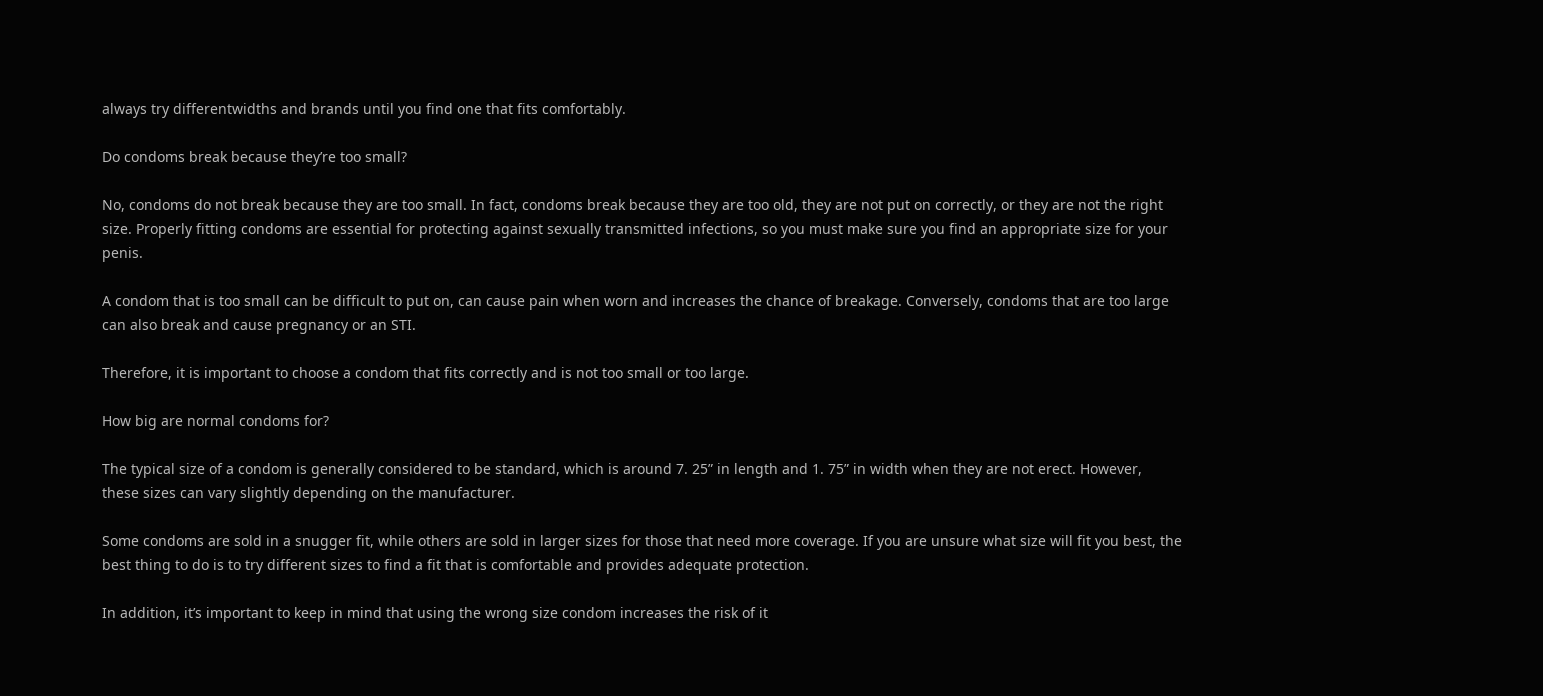always try differentwidths and brands until you find one that fits comfortably.

Do condoms break because they’re too small?

No, condoms do not break because they are too small. In fact, condoms break because they are too old, they are not put on correctly, or they are not the right size. Properly fitting condoms are essential for protecting against sexually transmitted infections, so you must make sure you find an appropriate size for your penis.

A condom that is too small can be difficult to put on, can cause pain when worn and increases the chance of breakage. Conversely, condoms that are too large can also break and cause pregnancy or an STI.

Therefore, it is important to choose a condom that fits correctly and is not too small or too large.

How big are normal condoms for?

The typical size of a condom is generally considered to be standard, which is around 7. 25” in length and 1. 75” in width when they are not erect. However, these sizes can vary slightly depending on the manufacturer.

Some condoms are sold in a snugger fit, while others are sold in larger sizes for those that need more coverage. If you are unsure what size will fit you best, the best thing to do is to try different sizes to find a fit that is comfortable and provides adequate protection.

In addition, it’s important to keep in mind that using the wrong size condom increases the risk of it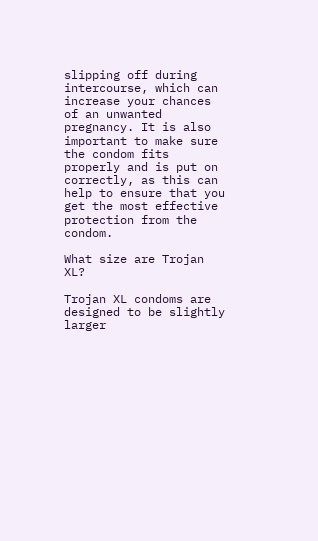slipping off during intercourse, which can increase your chances of an unwanted pregnancy. It is also important to make sure the condom fits properly and is put on correctly, as this can help to ensure that you get the most effective protection from the condom.

What size are Trojan XL?

Trojan XL condoms are designed to be slightly larger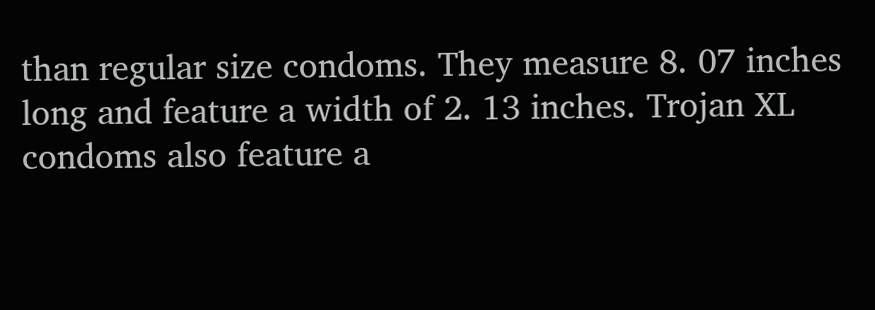than regular size condoms. They measure 8. 07 inches long and feature a width of 2. 13 inches. Trojan XL condoms also feature a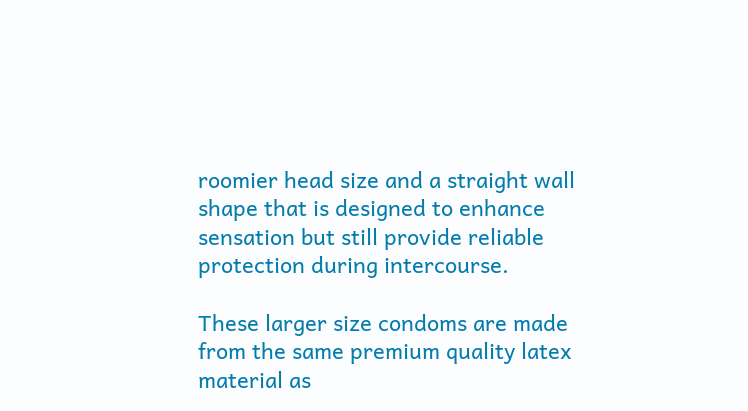roomier head size and a straight wall shape that is designed to enhance sensation but still provide reliable protection during intercourse.

These larger size condoms are made from the same premium quality latex material as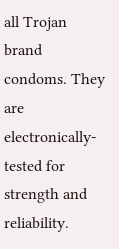all Trojan brand condoms. They are electronically-tested for strength and reliability.